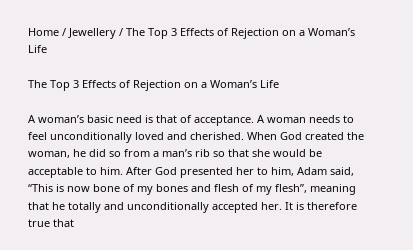Home / Jewellery / The Top 3 Effects of Rejection on a Woman’s Life

The Top 3 Effects of Rejection on a Woman’s Life

A woman’s basic need is that of acceptance. A woman needs to feel unconditionally loved and cherished. When God created the woman, he did so from a man’s rib so that she would be acceptable to him. After God presented her to him, Adam said, “This is now bone of my bones and flesh of my flesh”, meaning that he totally and unconditionally accepted her. It is therefore true that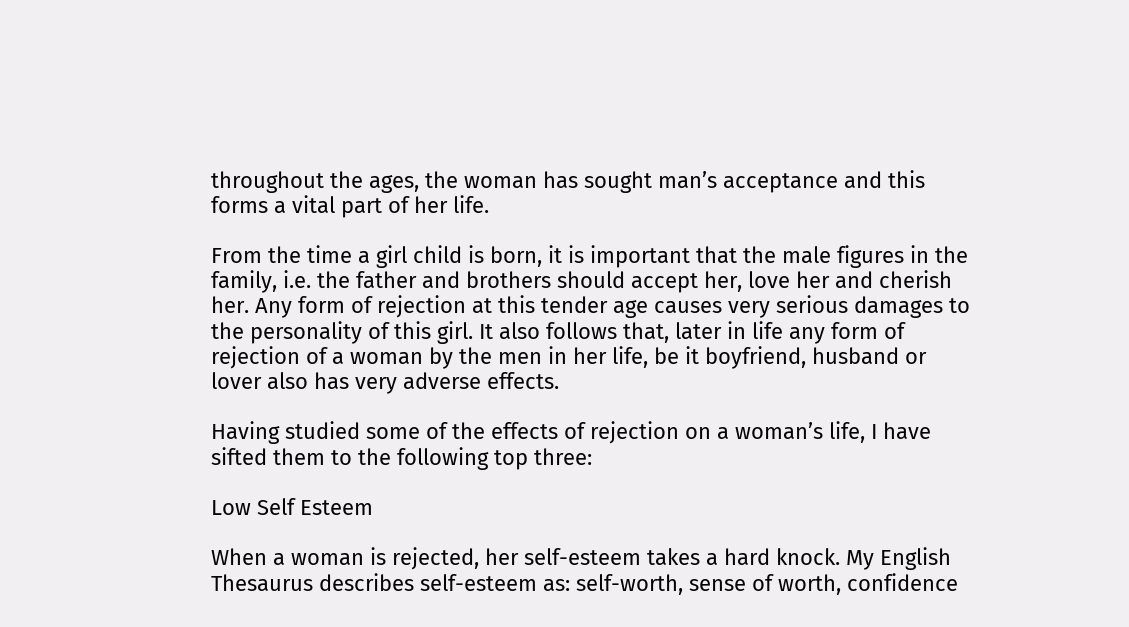throughout the ages, the woman has sought man’s acceptance and this forms a vital part of her life.

From the time a girl child is born, it is important that the male figures in the family, i.e. the father and brothers should accept her, love her and cherish her. Any form of rejection at this tender age causes very serious damages to the personality of this girl. It also follows that, later in life any form of rejection of a woman by the men in her life, be it boyfriend, husband or lover also has very adverse effects.

Having studied some of the effects of rejection on a woman’s life, I have sifted them to the following top three:

Low Self Esteem

When a woman is rejected, her self-esteem takes a hard knock. My English Thesaurus describes self-esteem as: self-worth, sense of worth, confidence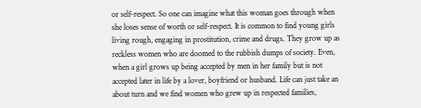or self-respect. So one can imagine what this woman goes through when she loses sense of worth or self-respect. It is common to find young girls living rough, engaging in prostitution, crime and drugs. They grow up as reckless women who are doomed to the rubbish dumps of society. Even, when a girl grows up being accepted by men in her family but is not accepted later in life by a lover, boyfriend or husband. Life can just take an about turn and we find women who grew up in respected families,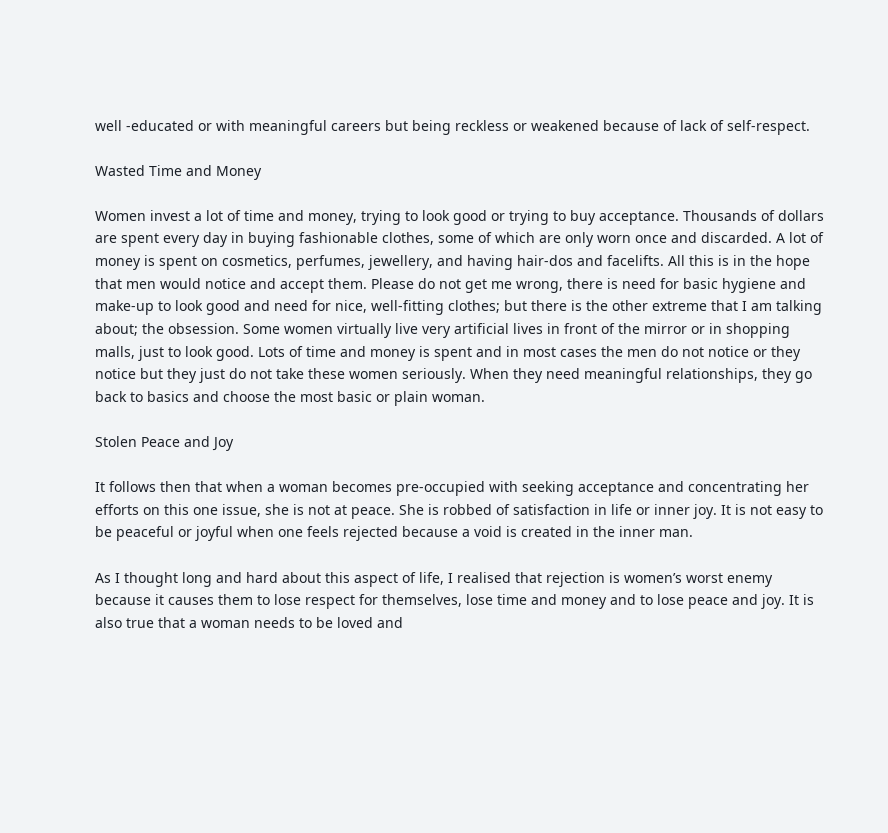well -educated or with meaningful careers but being reckless or weakened because of lack of self-respect.

Wasted Time and Money

Women invest a lot of time and money, trying to look good or trying to buy acceptance. Thousands of dollars are spent every day in buying fashionable clothes, some of which are only worn once and discarded. A lot of money is spent on cosmetics, perfumes, jewellery, and having hair-dos and facelifts. All this is in the hope that men would notice and accept them. Please do not get me wrong, there is need for basic hygiene and make-up to look good and need for nice, well-fitting clothes; but there is the other extreme that I am talking about; the obsession. Some women virtually live very artificial lives in front of the mirror or in shopping malls, just to look good. Lots of time and money is spent and in most cases the men do not notice or they notice but they just do not take these women seriously. When they need meaningful relationships, they go back to basics and choose the most basic or plain woman.

Stolen Peace and Joy

It follows then that when a woman becomes pre-occupied with seeking acceptance and concentrating her efforts on this one issue, she is not at peace. She is robbed of satisfaction in life or inner joy. It is not easy to be peaceful or joyful when one feels rejected because a void is created in the inner man.

As I thought long and hard about this aspect of life, I realised that rejection is women’s worst enemy because it causes them to lose respect for themselves, lose time and money and to lose peace and joy. It is also true that a woman needs to be loved and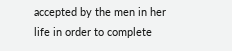accepted by the men in her life in order to complete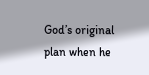God’s original plan when he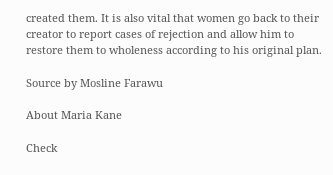created them. It is also vital that women go back to their creator to report cases of rejection and allow him to restore them to wholeness according to his original plan.

Source by Mosline Farawu

About Maria Kane

Check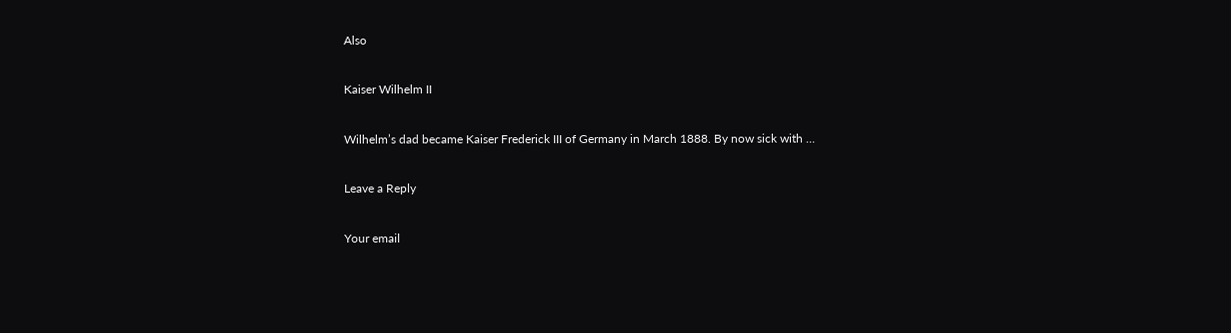Also

Kaiser Wilhelm II

Wilhelm’s dad became Kaiser Frederick III of Germany in March 1888. By now sick with …

Leave a Reply

Your email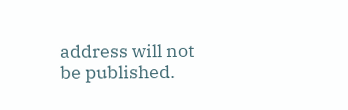address will not be published.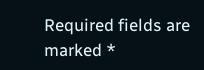Required fields are marked *